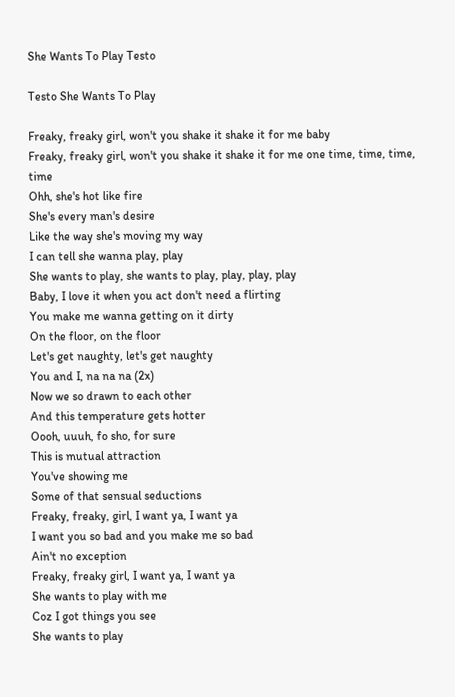She Wants To Play Testo

Testo She Wants To Play

Freaky, freaky girl, won't you shake it shake it for me baby
Freaky, freaky girl, won't you shake it shake it for me one time, time, time, time
Ohh, she's hot like fire
She's every man's desire
Like the way she's moving my way
I can tell she wanna play, play
She wants to play, she wants to play, play, play, play
Baby, I love it when you act don't need a flirting
You make me wanna getting on it dirty
On the floor, on the floor
Let's get naughty, let's get naughty
You and I, na na na (2x)
Now we so drawn to each other
And this temperature gets hotter
Oooh, uuuh, fo sho, for sure
This is mutual attraction
You've showing me
Some of that sensual seductions
Freaky, freaky, girl, I want ya, I want ya
I want you so bad and you make me so bad
Ain't no exception
Freaky, freaky girl, I want ya, I want ya
She wants to play with me
Coz I got things you see
She wants to play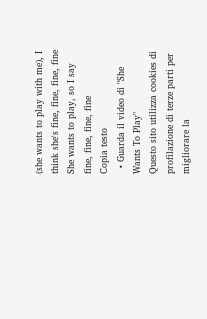(she wants to play with me), I think she's fine, fine, fine, fine
She wants to play, so I say fine, fine, fine, fine
Copia testo
  • Guarda il video di "She Wants To Play"
Questo sito utilizza cookies di profilazione di terze parti per migliorare la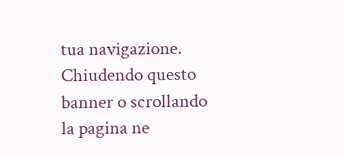tua navigazione. Chiudendo questo banner o scrollando la pagina ne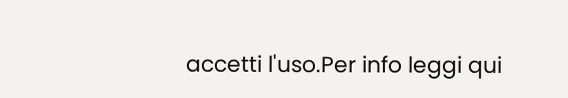accetti l'uso.Per info leggi qui